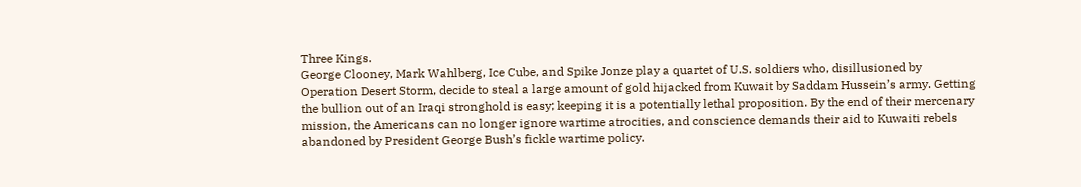Three Kings.
George Clooney, Mark Wahlberg, Ice Cube, and Spike Jonze play a quartet of U.S. soldiers who, disillusioned by Operation Desert Storm, decide to steal a large amount of gold hijacked from Kuwait by Saddam Hussein’s army. Getting the bullion out of an Iraqi stronghold is easy; keeping it is a potentially lethal proposition. By the end of their mercenary mission, the Americans can no longer ignore wartime atrocities, and conscience demands their aid to Kuwaiti rebels abandoned by President George Bush’s fickle wartime policy.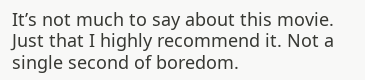It’s not much to say about this movie. Just that I highly recommend it. Not a single second of boredom.